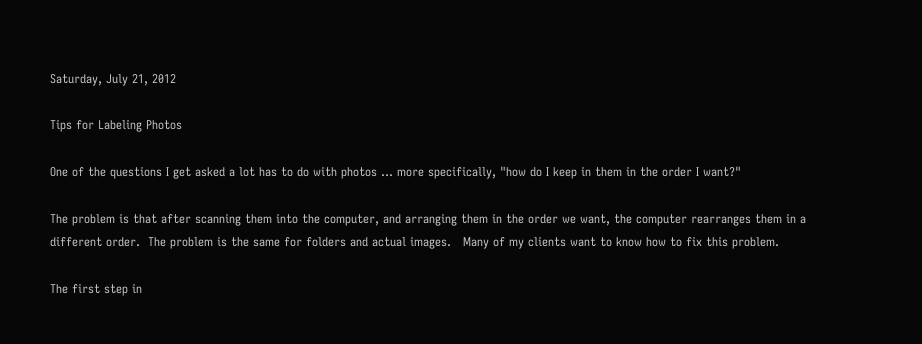Saturday, July 21, 2012

Tips for Labeling Photos

One of the questions I get asked a lot has to do with photos ... more specifically, "how do I keep in them in the order I want?"

The problem is that after scanning them into the computer, and arranging them in the order we want, the computer rearranges them in a different order.  The problem is the same for folders and actual images.   Many of my clients want to know how to fix this problem.

The first step in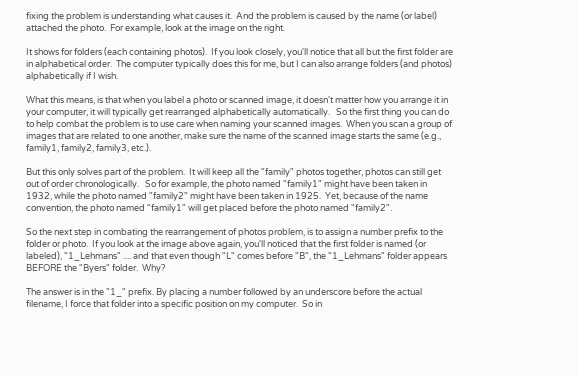fixing the problem is understanding what causes it.  And the problem is caused by the name (or label) attached the photo.  For example, look at the image on the right.

It shows for folders (each containing photos).  If you look closely, you'll notice that all but the first folder are in alphabetical order.  The computer typically does this for me, but I can also arrange folders (and photos) alphabetically if I wish.

What this means, is that when you label a photo or scanned image, it doesn't matter how you arrange it in your computer, it will typically get rearranged alphabetically automatically.   So the first thing you can do to help combat the problem is to use care when naming your scanned images.  When you scan a group of images that are related to one another, make sure the name of the scanned image starts the same (e.g., family1, family2, family3, etc.).

But this only solves part of the problem.  It will keep all the "family" photos together, photos can still get out of order chronologically.   So for example, the photo named "family1" might have been taken in 1932, while the photo named "family2" might have been taken in 1925.  Yet, because of the name convention, the photo named "family1" will get placed before the photo named "family2".

So the next step in combating the rearrangement of photos problem, is to assign a number prefix to the folder or photo.  If you look at the image above again, you'll noticed that the first folder is named (or labeled), "1_Lehmans" .... and that even though "L" comes before "B", the "1_Lehmans" folder appears BEFORE the "Byers" folder.  Why?

The answer is in the "1_" prefix. By placing a number followed by an underscore before the actual filename, I force that folder into a specific position on my computer.  So in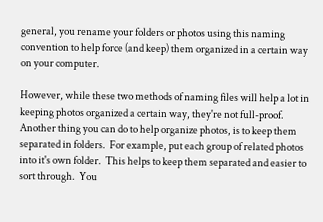general, you rename your folders or photos using this naming convention to help force (and keep) them organized in a certain way on your computer.

However, while these two methods of naming files will help a lot in keeping photos organized a certain way, they're not full-proof.  Another thing you can do to help organize photos, is to keep them separated in folders.  For example, put each group of related photos into it's own folder.  This helps to keep them separated and easier to sort through.  You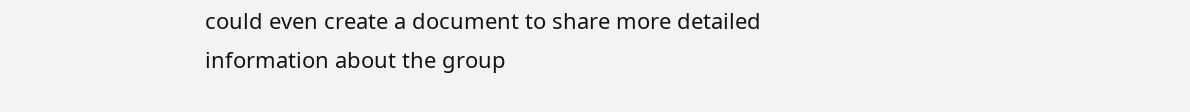could even create a document to share more detailed information about the group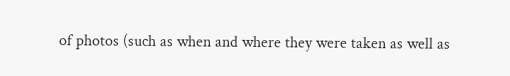of photos (such as when and where they were taken as well as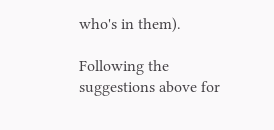who's in them).

Following the suggestions above for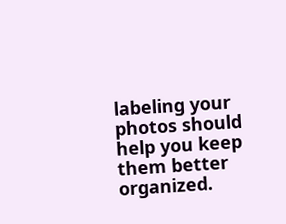labeling your photos should help you keep them better organized.